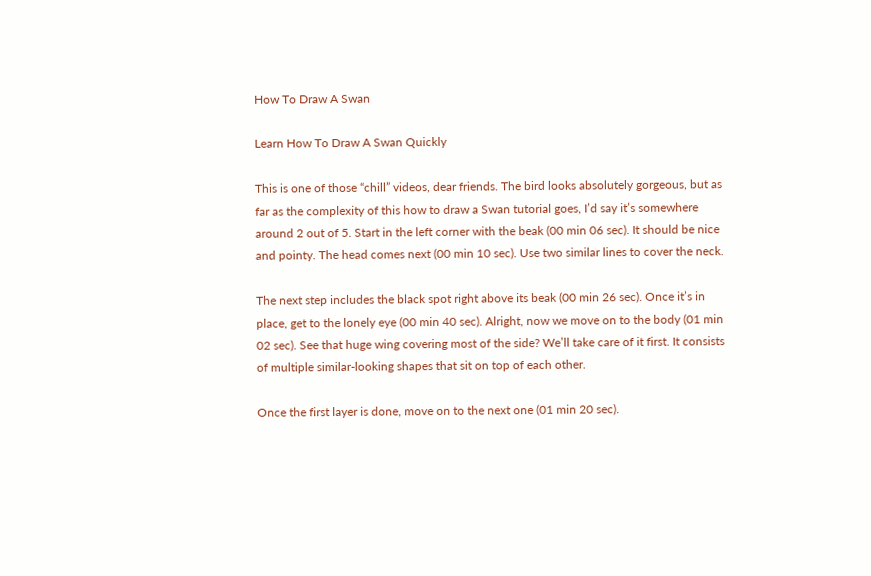How To Draw A Swan

Learn How To Draw A Swan Quickly

This is one of those “chill” videos, dear friends. The bird looks absolutely gorgeous, but as far as the complexity of this how to draw a Swan tutorial goes, I’d say it’s somewhere around 2 out of 5. Start in the left corner with the beak (00 min 06 sec). It should be nice and pointy. The head comes next (00 min 10 sec). Use two similar lines to cover the neck.

The next step includes the black spot right above its beak (00 min 26 sec). Once it’s in place, get to the lonely eye (00 min 40 sec). Alright, now we move on to the body (01 min 02 sec). See that huge wing covering most of the side? We’ll take care of it first. It consists of multiple similar-looking shapes that sit on top of each other.

Once the first layer is done, move on to the next one (01 min 20 sec).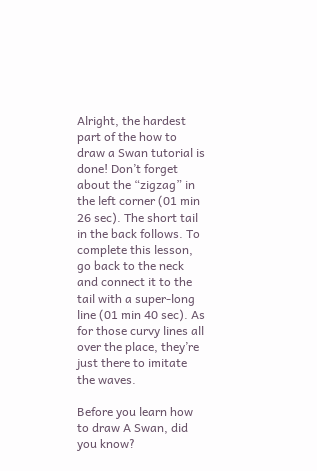Alright, the hardest part of the how to draw a Swan tutorial is done! Don’t forget about the “zigzag” in the left corner (01 min 26 sec). The short tail in the back follows. To complete this lesson, go back to the neck and connect it to the tail with a super-long line (01 min 40 sec). As for those curvy lines all over the place, they’re just there to imitate the waves.

Before you learn how to draw A Swan, did you know?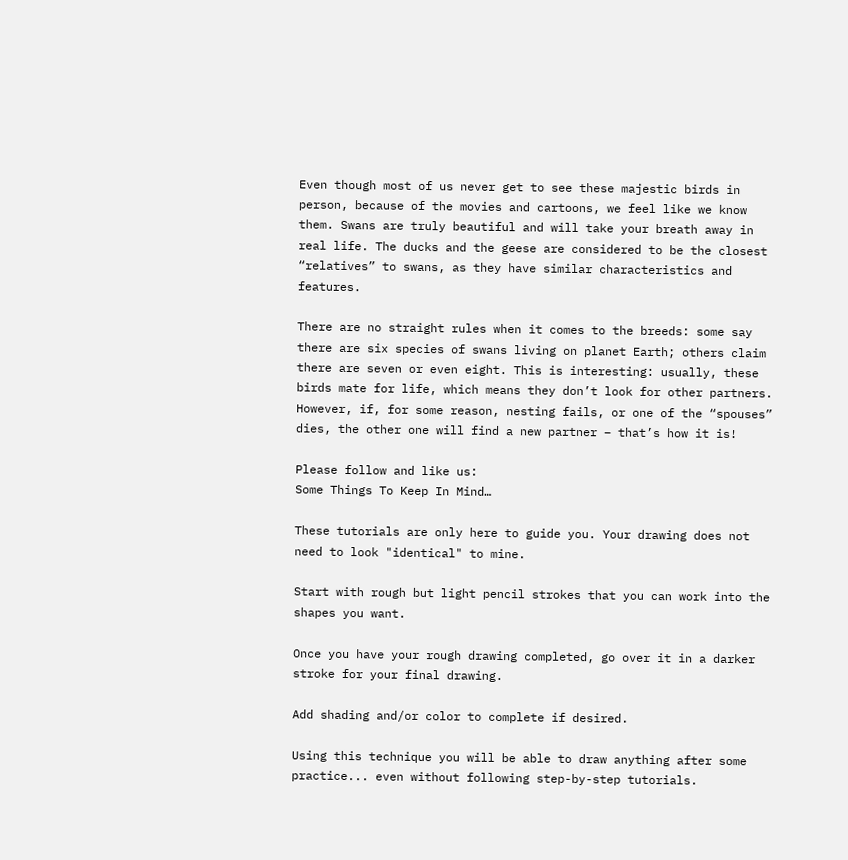Even though most of us never get to see these majestic birds in person, because of the movies and cartoons, we feel like we know them. Swans are truly beautiful and will take your breath away in real life. The ducks and the geese are considered to be the closest “relatives” to swans, as they have similar characteristics and features.

There are no straight rules when it comes to the breeds: some say there are six species of swans living on planet Earth; others claim there are seven or even eight. This is interesting: usually, these birds mate for life, which means they don’t look for other partners. However, if, for some reason, nesting fails, or one of the “spouses” dies, the other one will find a new partner – that’s how it is!

Please follow and like us:
Some Things To Keep In Mind…

These tutorials are only here to guide you. Your drawing does not need to look "identical" to mine.

Start with rough but light pencil strokes that you can work into the shapes you want.

Once you have your rough drawing completed, go over it in a darker stroke for your final drawing.

Add shading and/or color to complete if desired.

Using this technique you will be able to draw anything after some practice... even without following step-by-step tutorials.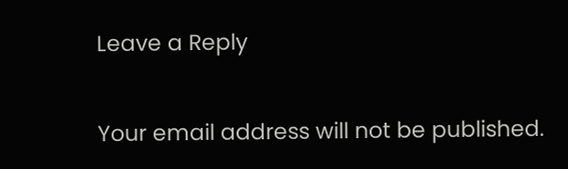Leave a Reply

Your email address will not be published.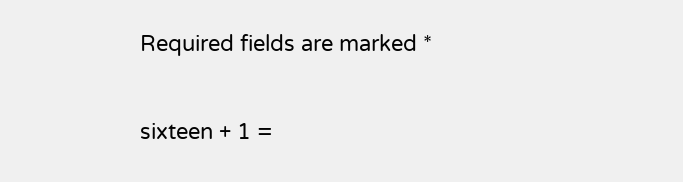Required fields are marked *

sixteen + 1 =